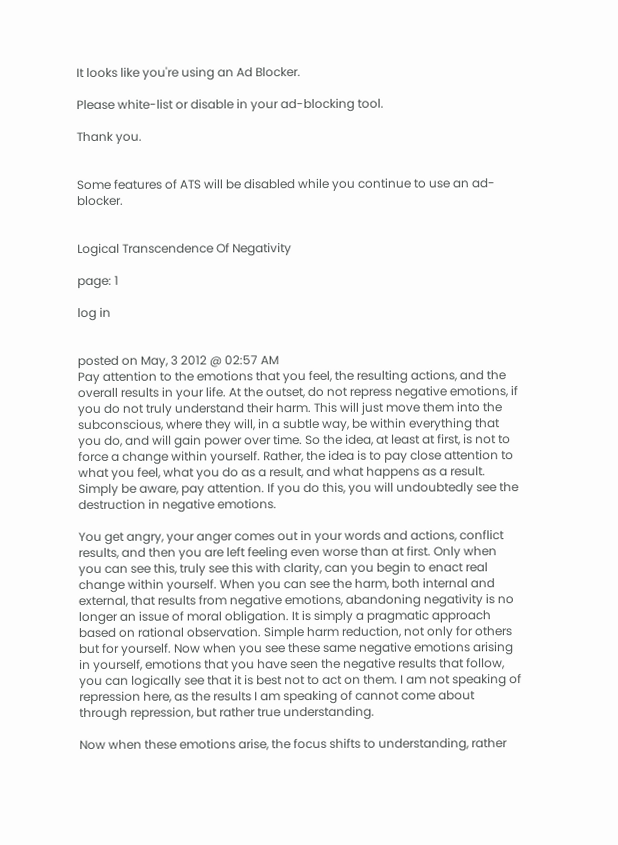It looks like you're using an Ad Blocker.

Please white-list or disable in your ad-blocking tool.

Thank you.


Some features of ATS will be disabled while you continue to use an ad-blocker.


Logical Transcendence Of Negativity

page: 1

log in


posted on May, 3 2012 @ 02:57 AM
Pay attention to the emotions that you feel, the resulting actions, and the overall results in your life. At the outset, do not repress negative emotions, if you do not truly understand their harm. This will just move them into the subconscious, where they will, in a subtle way, be within everything that you do, and will gain power over time. So the idea, at least at first, is not to force a change within yourself. Rather, the idea is to pay close attention to what you feel, what you do as a result, and what happens as a result. Simply be aware, pay attention. If you do this, you will undoubtedly see the destruction in negative emotions.

You get angry, your anger comes out in your words and actions, conflict results, and then you are left feeling even worse than at first. Only when you can see this, truly see this with clarity, can you begin to enact real change within yourself. When you can see the harm, both internal and external, that results from negative emotions, abandoning negativity is no longer an issue of moral obligation. It is simply a pragmatic approach based on rational observation. Simple harm reduction, not only for others but for yourself. Now when you see these same negative emotions arising in yourself, emotions that you have seen the negative results that follow, you can logically see that it is best not to act on them. I am not speaking of repression here, as the results I am speaking of cannot come about through repression, but rather true understanding.

Now when these emotions arise, the focus shifts to understanding, rather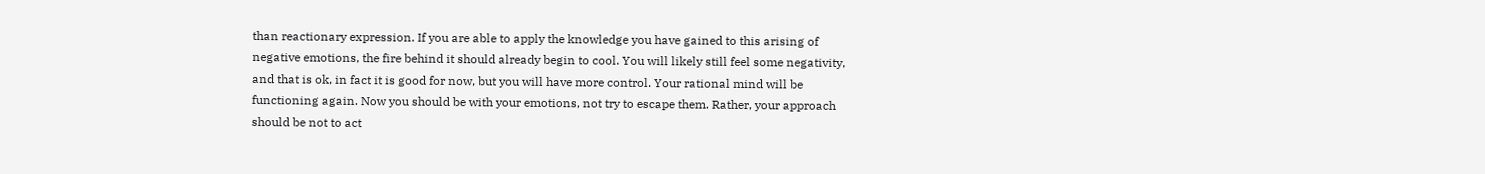than reactionary expression. If you are able to apply the knowledge you have gained to this arising of negative emotions, the fire behind it should already begin to cool. You will likely still feel some negativity, and that is ok, in fact it is good for now, but you will have more control. Your rational mind will be functioning again. Now you should be with your emotions, not try to escape them. Rather, your approach should be not to act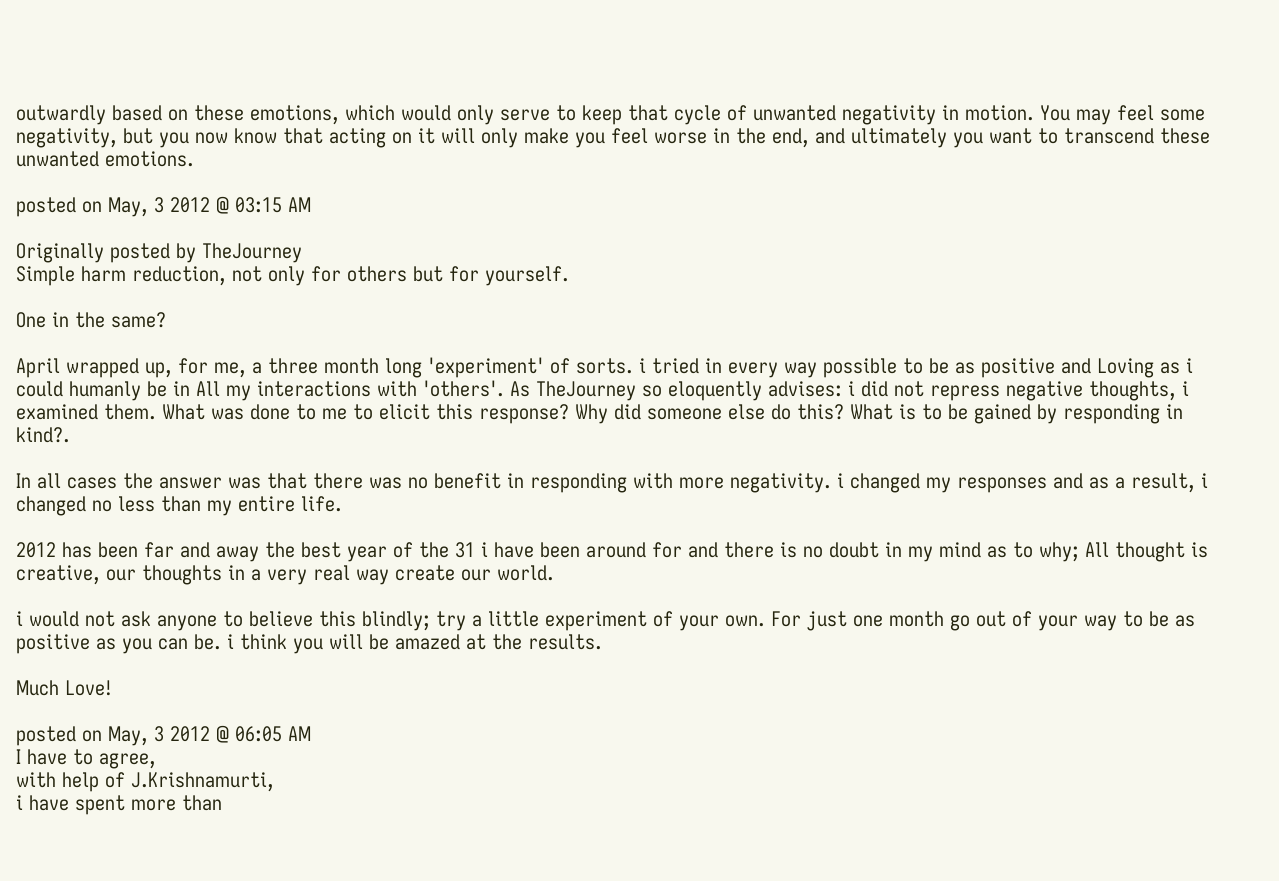outwardly based on these emotions, which would only serve to keep that cycle of unwanted negativity in motion. You may feel some negativity, but you now know that acting on it will only make you feel worse in the end, and ultimately you want to transcend these unwanted emotions.

posted on May, 3 2012 @ 03:15 AM

Originally posted by TheJourney
Simple harm reduction, not only for others but for yourself.

One in the same?

April wrapped up, for me, a three month long 'experiment' of sorts. i tried in every way possible to be as positive and Loving as i could humanly be in All my interactions with 'others'. As TheJourney so eloquently advises: i did not repress negative thoughts, i examined them. What was done to me to elicit this response? Why did someone else do this? What is to be gained by responding in kind?.

In all cases the answer was that there was no benefit in responding with more negativity. i changed my responses and as a result, i changed no less than my entire life.

2012 has been far and away the best year of the 31 i have been around for and there is no doubt in my mind as to why; All thought is creative, our thoughts in a very real way create our world.

i would not ask anyone to believe this blindly; try a little experiment of your own. For just one month go out of your way to be as positive as you can be. i think you will be amazed at the results.

Much Love!

posted on May, 3 2012 @ 06:05 AM
I have to agree,
with help of J.Krishnamurti,
i have spent more than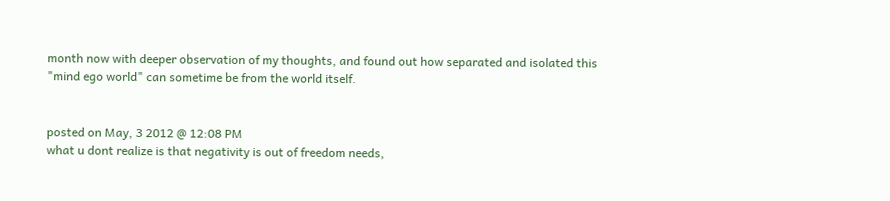month now with deeper observation of my thoughts, and found out how separated and isolated this "mind ego world" can sometime be from the world itself.


posted on May, 3 2012 @ 12:08 PM
what u dont realize is that negativity is out of freedom needs,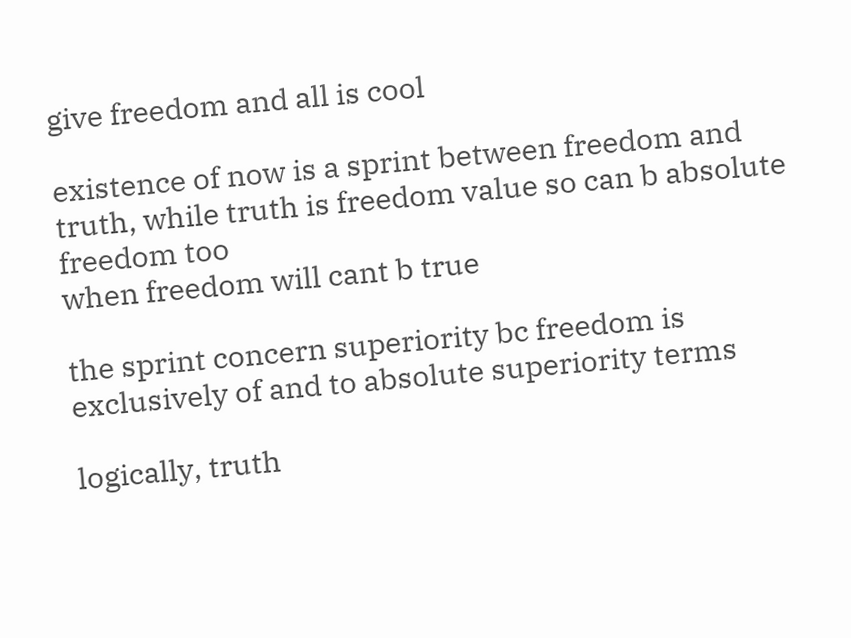give freedom and all is cool

existence of now is a sprint between freedom and truth, while truth is freedom value so can b absolute freedom too
when freedom will cant b true

the sprint concern superiority bc freedom is exclusively of and to absolute superiority terms

logically, truth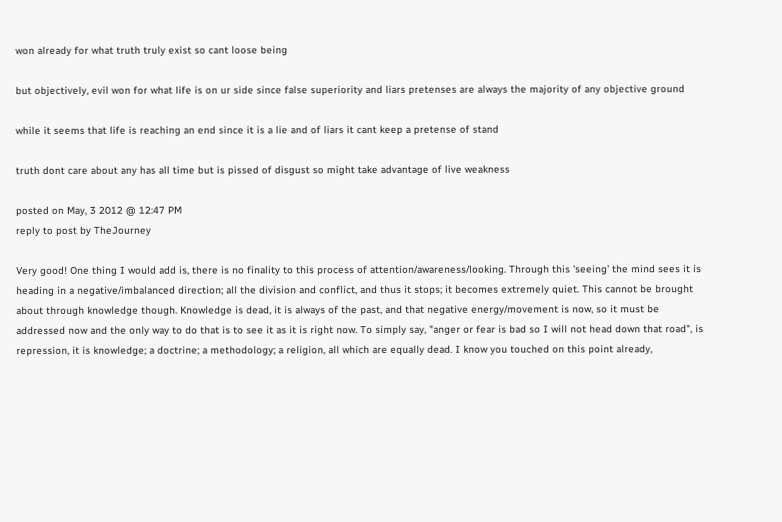won already for what truth truly exist so cant loose being

but objectively, evil won for what life is on ur side since false superiority and liars pretenses are always the majority of any objective ground

while it seems that life is reaching an end since it is a lie and of liars it cant keep a pretense of stand

truth dont care about any has all time but is pissed of disgust so might take advantage of live weakness

posted on May, 3 2012 @ 12:47 PM
reply to post by TheJourney

Very good! One thing I would add is, there is no finality to this process of attention/awareness/looking. Through this 'seeing' the mind sees it is heading in a negative/imbalanced direction; all the division and conflict, and thus it stops; it becomes extremely quiet. This cannot be brought about through knowledge though. Knowledge is dead, it is always of the past, and that negative energy/movement is now, so it must be addressed now and the only way to do that is to see it as it is right now. To simply say, "anger or fear is bad so I will not head down that road", is repression, it is knowledge; a doctrine; a methodology; a religion, all which are equally dead. I know you touched on this point already,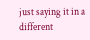just saying it in a different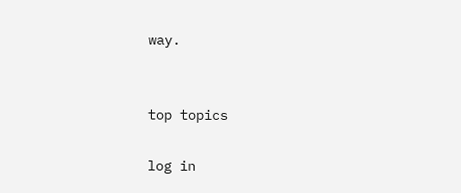way.


top topics

log in